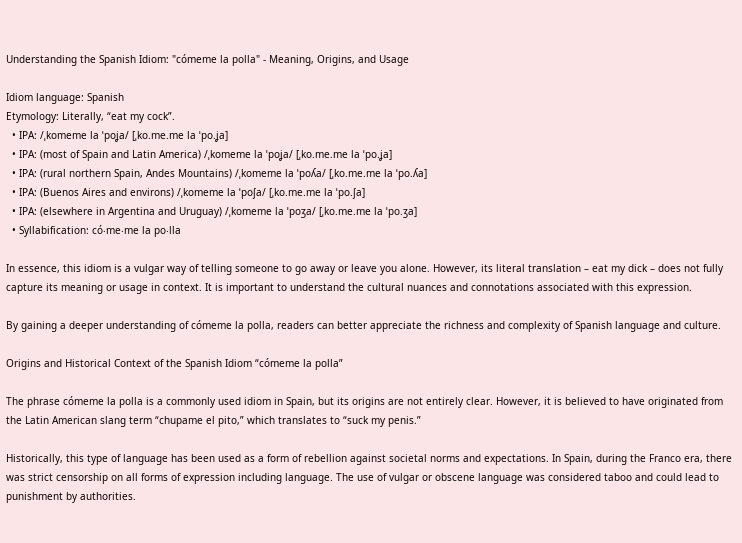Understanding the Spanish Idiom: "cómeme la polla" - Meaning, Origins, and Usage

Idiom language: Spanish
Etymology: Literally, “eat my cock”.
  • IPA: /ˌkomeme la ˈpoʝa/ [ˌko.me.me la ˈpo.ʝa]
  • IPA: (most of Spain and Latin America) /ˌkomeme la ˈpoʝa/ [ˌko.me.me la ˈpo.ʝa]
  • IPA: (rural northern Spain, Andes Mountains) /ˌkomeme la ˈpoʎa/ [ˌko.me.me la ˈpo.ʎa]
  • IPA: (Buenos Aires and environs) /ˌkomeme la ˈpoʃa/ [ˌko.me.me la ˈpo.ʃa]
  • IPA: (elsewhere in Argentina and Uruguay) /ˌkomeme la ˈpoʒa/ [ˌko.me.me la ˈpo.ʒa]
  • Syllabification: có‧me‧me la po‧lla

In essence, this idiom is a vulgar way of telling someone to go away or leave you alone. However, its literal translation – eat my dick – does not fully capture its meaning or usage in context. It is important to understand the cultural nuances and connotations associated with this expression.

By gaining a deeper understanding of cómeme la polla, readers can better appreciate the richness and complexity of Spanish language and culture.

Origins and Historical Context of the Spanish Idiom “cómeme la polla”

The phrase cómeme la polla is a commonly used idiom in Spain, but its origins are not entirely clear. However, it is believed to have originated from the Latin American slang term “chupame el pito,” which translates to “suck my penis.”

Historically, this type of language has been used as a form of rebellion against societal norms and expectations. In Spain, during the Franco era, there was strict censorship on all forms of expression including language. The use of vulgar or obscene language was considered taboo and could lead to punishment by authorities.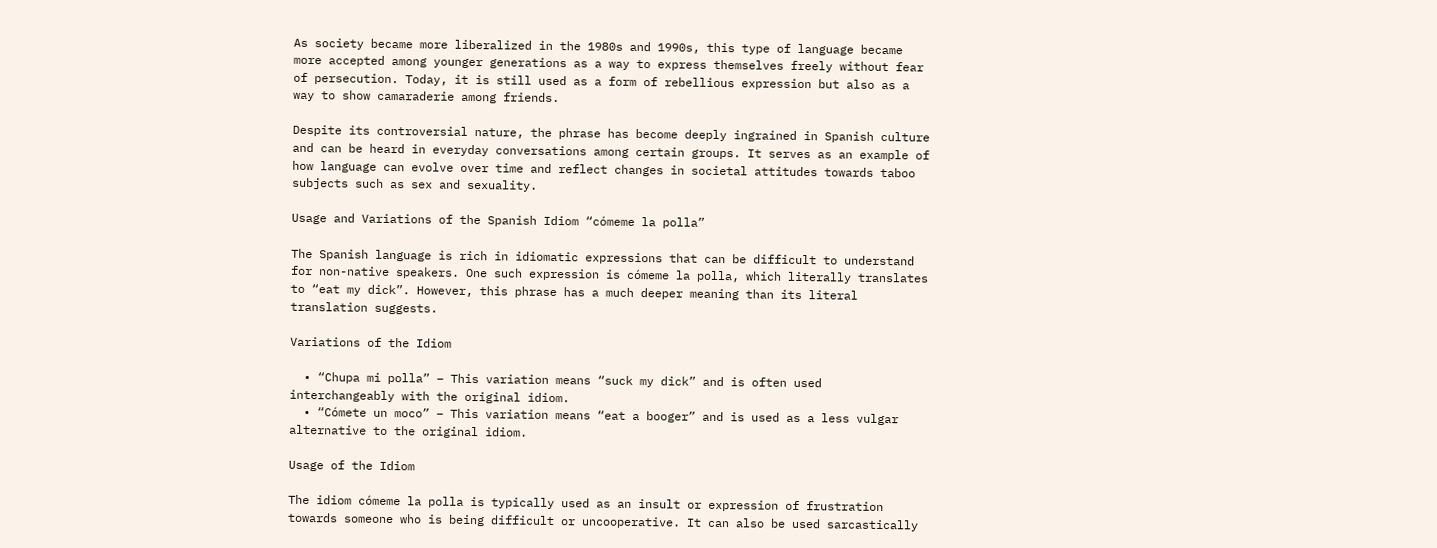As society became more liberalized in the 1980s and 1990s, this type of language became more accepted among younger generations as a way to express themselves freely without fear of persecution. Today, it is still used as a form of rebellious expression but also as a way to show camaraderie among friends.

Despite its controversial nature, the phrase has become deeply ingrained in Spanish culture and can be heard in everyday conversations among certain groups. It serves as an example of how language can evolve over time and reflect changes in societal attitudes towards taboo subjects such as sex and sexuality.

Usage and Variations of the Spanish Idiom “cómeme la polla”

The Spanish language is rich in idiomatic expressions that can be difficult to understand for non-native speakers. One such expression is cómeme la polla, which literally translates to “eat my dick”. However, this phrase has a much deeper meaning than its literal translation suggests.

Variations of the Idiom

  • “Chupa mi polla” – This variation means “suck my dick” and is often used interchangeably with the original idiom.
  • “Cómete un moco” – This variation means “eat a booger” and is used as a less vulgar alternative to the original idiom.

Usage of the Idiom

The idiom cómeme la polla is typically used as an insult or expression of frustration towards someone who is being difficult or uncooperative. It can also be used sarcastically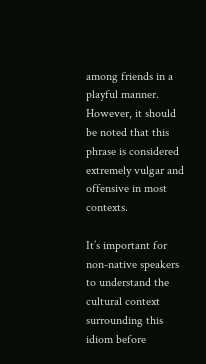among friends in a playful manner. However, it should be noted that this phrase is considered extremely vulgar and offensive in most contexts.

It’s important for non-native speakers to understand the cultural context surrounding this idiom before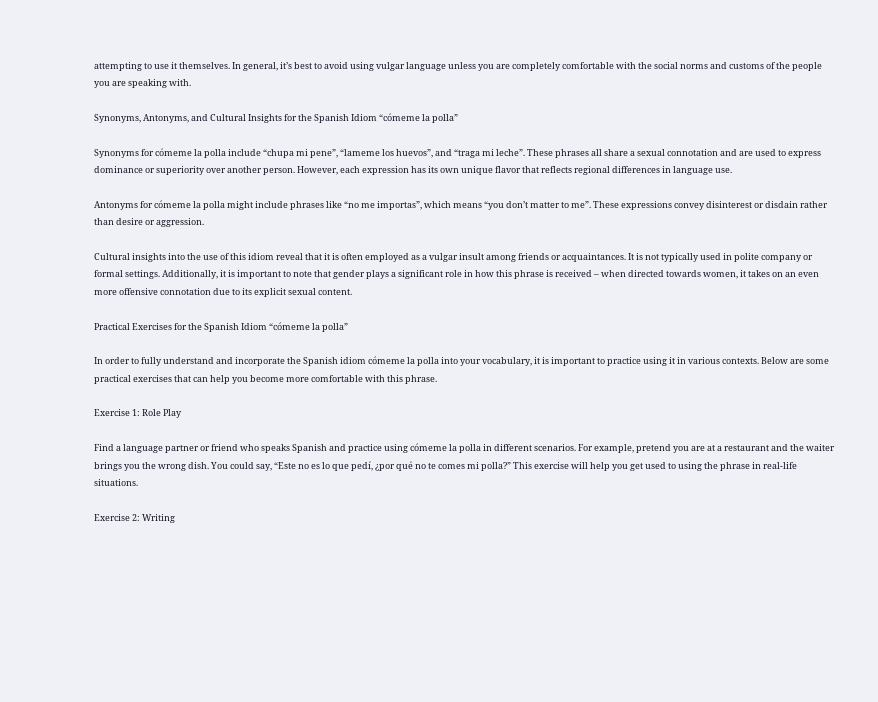attempting to use it themselves. In general, it’s best to avoid using vulgar language unless you are completely comfortable with the social norms and customs of the people you are speaking with.

Synonyms, Antonyms, and Cultural Insights for the Spanish Idiom “cómeme la polla”

Synonyms for cómeme la polla include “chupa mi pene”, “lameme los huevos”, and “traga mi leche”. These phrases all share a sexual connotation and are used to express dominance or superiority over another person. However, each expression has its own unique flavor that reflects regional differences in language use.

Antonyms for cómeme la polla might include phrases like “no me importas”, which means “you don’t matter to me”. These expressions convey disinterest or disdain rather than desire or aggression.

Cultural insights into the use of this idiom reveal that it is often employed as a vulgar insult among friends or acquaintances. It is not typically used in polite company or formal settings. Additionally, it is important to note that gender plays a significant role in how this phrase is received – when directed towards women, it takes on an even more offensive connotation due to its explicit sexual content.

Practical Exercises for the Spanish Idiom “cómeme la polla”

In order to fully understand and incorporate the Spanish idiom cómeme la polla into your vocabulary, it is important to practice using it in various contexts. Below are some practical exercises that can help you become more comfortable with this phrase.

Exercise 1: Role Play

Find a language partner or friend who speaks Spanish and practice using cómeme la polla in different scenarios. For example, pretend you are at a restaurant and the waiter brings you the wrong dish. You could say, “Este no es lo que pedí, ¿por qué no te comes mi polla?” This exercise will help you get used to using the phrase in real-life situations.

Exercise 2: Writing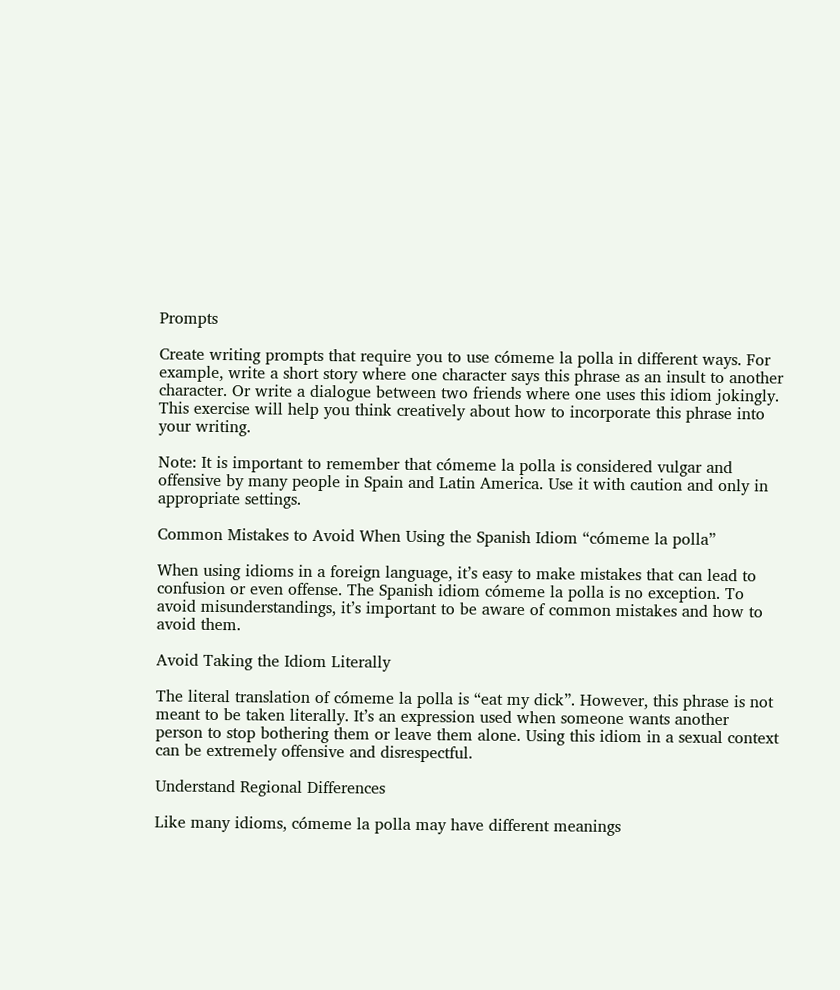Prompts

Create writing prompts that require you to use cómeme la polla in different ways. For example, write a short story where one character says this phrase as an insult to another character. Or write a dialogue between two friends where one uses this idiom jokingly. This exercise will help you think creatively about how to incorporate this phrase into your writing.

Note: It is important to remember that cómeme la polla is considered vulgar and offensive by many people in Spain and Latin America. Use it with caution and only in appropriate settings.

Common Mistakes to Avoid When Using the Spanish Idiom “cómeme la polla”

When using idioms in a foreign language, it’s easy to make mistakes that can lead to confusion or even offense. The Spanish idiom cómeme la polla is no exception. To avoid misunderstandings, it’s important to be aware of common mistakes and how to avoid them.

Avoid Taking the Idiom Literally

The literal translation of cómeme la polla is “eat my dick”. However, this phrase is not meant to be taken literally. It’s an expression used when someone wants another person to stop bothering them or leave them alone. Using this idiom in a sexual context can be extremely offensive and disrespectful.

Understand Regional Differences

Like many idioms, cómeme la polla may have different meanings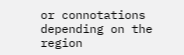or connotations depending on the region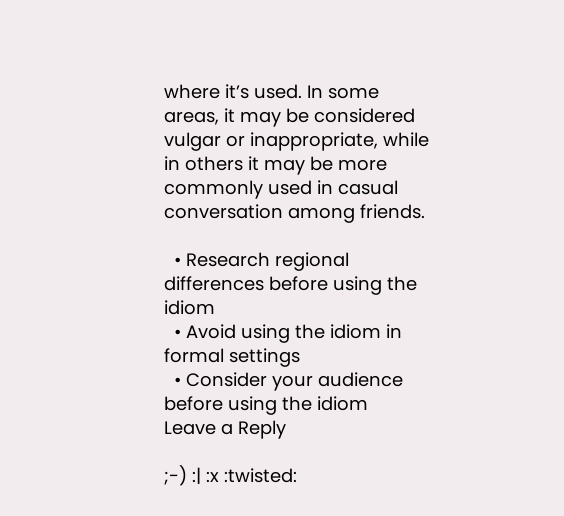where it’s used. In some areas, it may be considered vulgar or inappropriate, while in others it may be more commonly used in casual conversation among friends.

  • Research regional differences before using the idiom
  • Avoid using the idiom in formal settings
  • Consider your audience before using the idiom
Leave a Reply

;-) :| :x :twisted: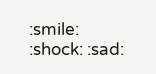:smile: :shock: :sad: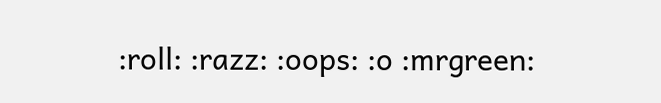:roll: :razz: :oops: :o :mrgreen: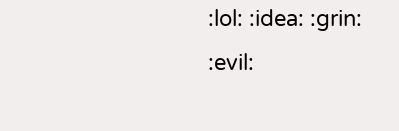:lol: :idea: :grin: :evil: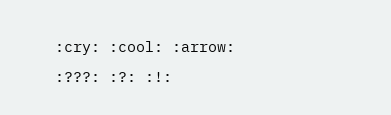:cry: :cool: :arrow: :???: :?: :!: